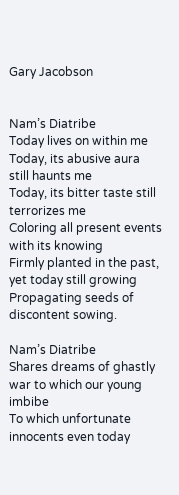Gary Jacobson


Nam’s Diatribe
Today lives on within me
Today, its abusive aura still haunts me
Today, its bitter taste still terrorizes me
Coloring all present events with its knowing
Firmly planted in the past, yet today still growing
Propagating seeds of discontent sowing.

Nam’s Diatribe
Shares dreams of ghastly war to which our young imbibe
To which unfortunate innocents even today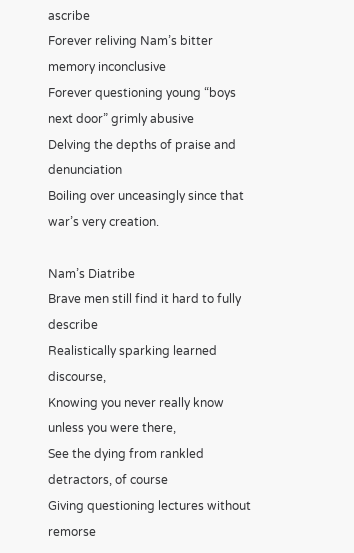ascribe
Forever reliving Nam’s bitter memory inconclusive
Forever questioning young “boys next door” grimly abusive
Delving the depths of praise and denunciation
Boiling over unceasingly since that war’s very creation.

Nam’s Diatribe
Brave men still find it hard to fully describe
Realistically sparking learned discourse,
Knowing you never really know unless you were there,
See the dying from rankled detractors, of course
Giving questioning lectures without remorse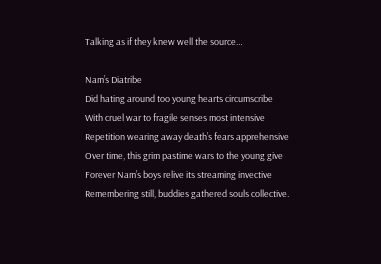Talking as if they knew well the source…

Nam’s Diatribe
Did hating around too young hearts circumscribe
With cruel war to fragile senses most intensive
Repetition wearing away death’s fears apprehensive
Over time, this grim pastime wars to the young give
Forever Nam’s boys relive its streaming invective
Remembering still, buddies gathered souls collective.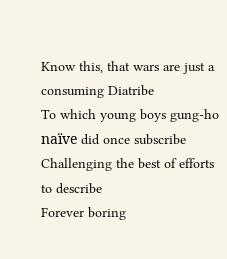Know this, that wars are just a consuming Diatribe
To which young boys gung-ho naïve did once subscribe
Challenging the best of efforts to describe
Forever boring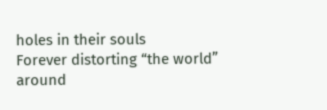holes in their souls
Forever distorting “the world” around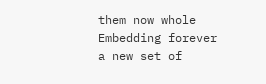them now whole
Embedding forever a new set of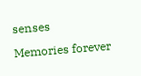senses
Memories forever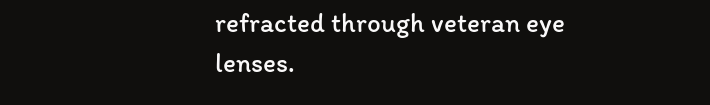refracted through veteran eye lenses.